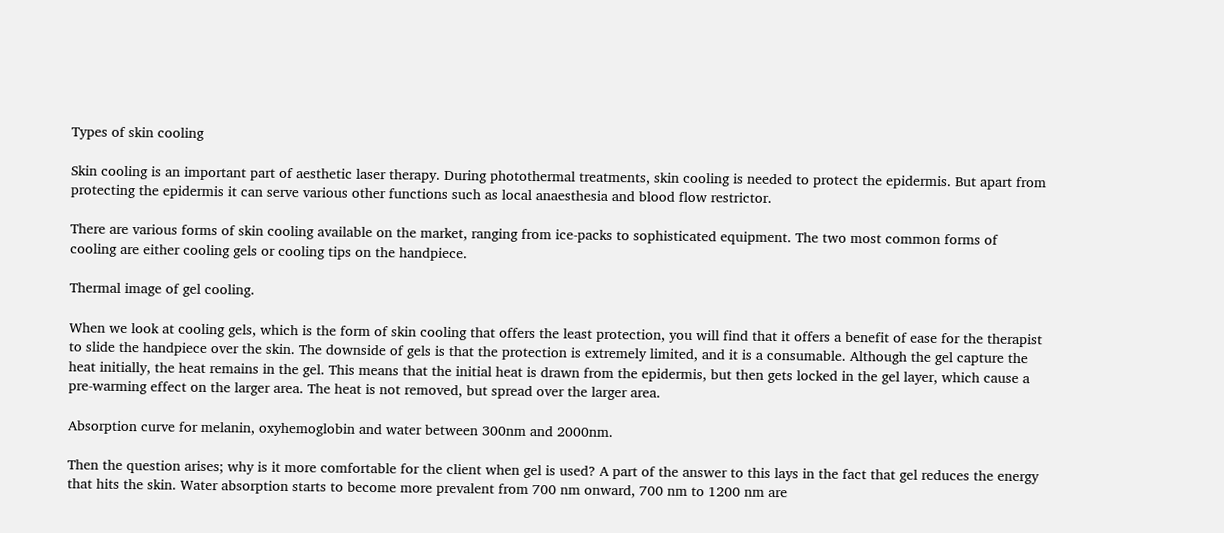Types of skin cooling

Skin cooling is an important part of aesthetic laser therapy. During photothermal treatments, skin cooling is needed to protect the epidermis. But apart from protecting the epidermis it can serve various other functions such as local anaesthesia and blood flow restrictor.

There are various forms of skin cooling available on the market, ranging from ice-packs to sophisticated equipment. The two most common forms of cooling are either cooling gels or cooling tips on the handpiece.

Thermal image of gel cooling.

When we look at cooling gels, which is the form of skin cooling that offers the least protection, you will find that it offers a benefit of ease for the therapist to slide the handpiece over the skin. The downside of gels is that the protection is extremely limited, and it is a consumable. Although the gel capture the heat initially, the heat remains in the gel. This means that the initial heat is drawn from the epidermis, but then gets locked in the gel layer, which cause a pre-warming effect on the larger area. The heat is not removed, but spread over the larger area.

Absorption curve for melanin, oxyhemoglobin and water between 300nm and 2000nm.

Then the question arises; why is it more comfortable for the client when gel is used? A part of the answer to this lays in the fact that gel reduces the energy that hits the skin. Water absorption starts to become more prevalent from 700 nm onward, 700 nm to 1200 nm are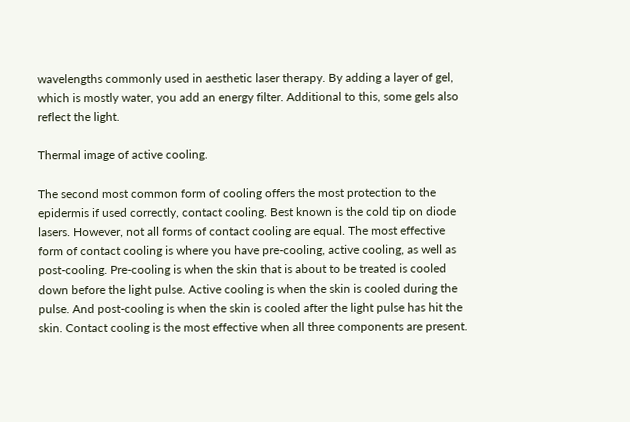wavelengths commonly used in aesthetic laser therapy. By adding a layer of gel, which is mostly water, you add an energy filter. Additional to this, some gels also reflect the light.

Thermal image of active cooling.

The second most common form of cooling offers the most protection to the epidermis if used correctly, contact cooling. Best known is the cold tip on diode lasers. However, not all forms of contact cooling are equal. The most effective form of contact cooling is where you have pre-cooling, active cooling, as well as post-cooling. Pre-cooling is when the skin that is about to be treated is cooled down before the light pulse. Active cooling is when the skin is cooled during the pulse. And post-cooling is when the skin is cooled after the light pulse has hit the skin. Contact cooling is the most effective when all three components are present.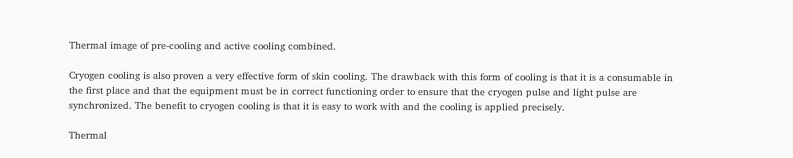Thermal image of pre-cooling and active cooling combined.

Cryogen cooling is also proven a very effective form of skin cooling. The drawback with this form of cooling is that it is a consumable in the first place and that the equipment must be in correct functioning order to ensure that the cryogen pulse and light pulse are synchronized. The benefit to cryogen cooling is that it is easy to work with and the cooling is applied precisely.

Thermal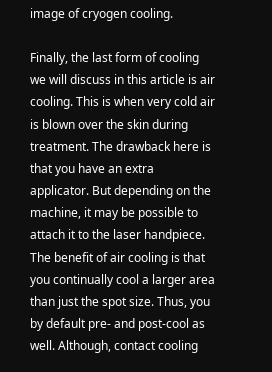image of cryogen cooling.

Finally, the last form of cooling we will discuss in this article is air cooling. This is when very cold air is blown over the skin during treatment. The drawback here is that you have an extra applicator. But depending on the machine, it may be possible to attach it to the laser handpiece. The benefit of air cooling is that you continually cool a larger area than just the spot size. Thus, you by default pre- and post-cool as well. Although, contact cooling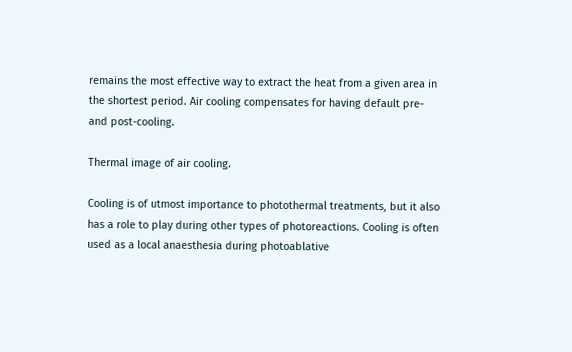remains the most effective way to extract the heat from a given area in the shortest period. Air cooling compensates for having default pre- and post-cooling.

Thermal image of air cooling.

Cooling is of utmost importance to photothermal treatments, but it also has a role to play during other types of photoreactions. Cooling is often used as a local anaesthesia during photoablative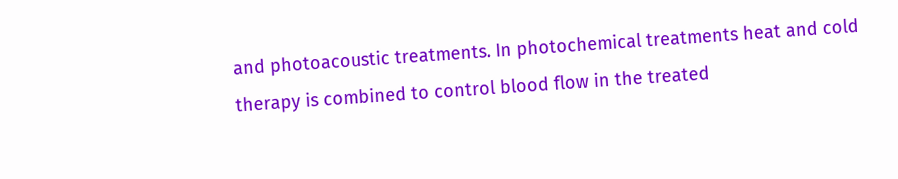and photoacoustic treatments. In photochemical treatments heat and cold therapy is combined to control blood flow in the treated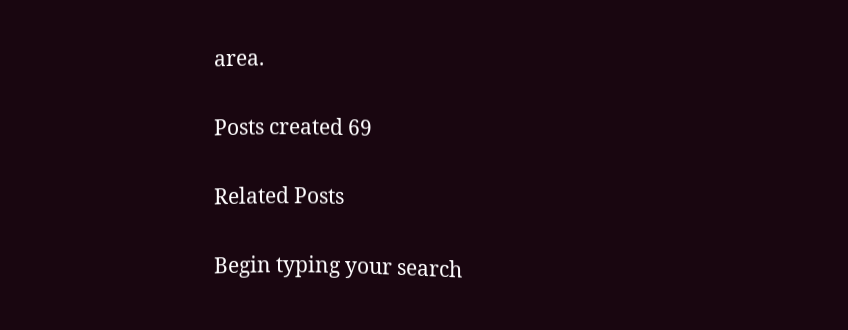area.

Posts created 69

Related Posts

Begin typing your search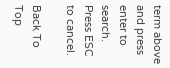term above and press enter to search. Press ESC to cancel.

Back To Top